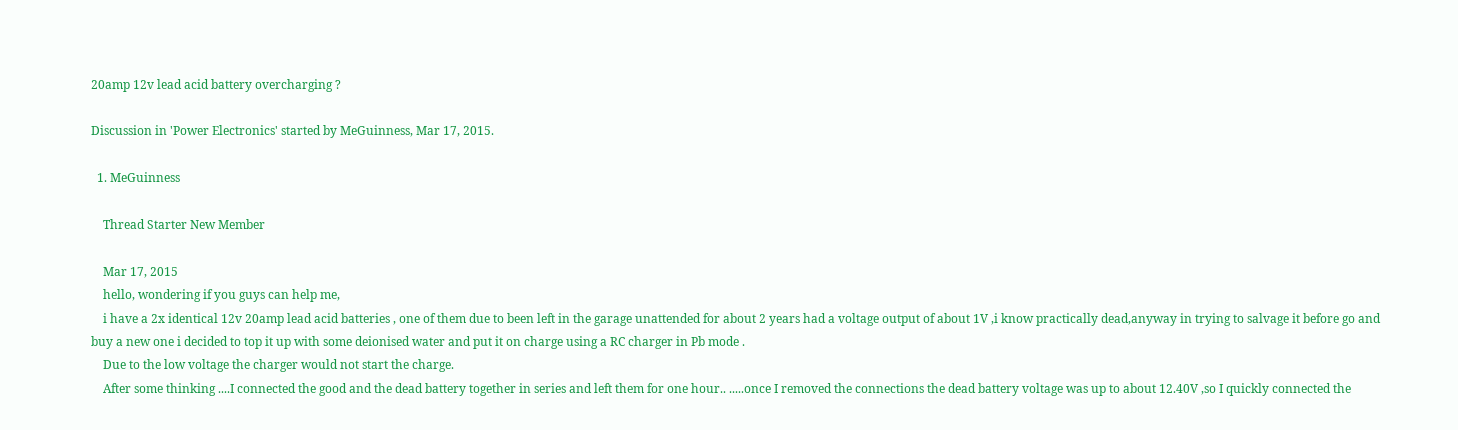20amp 12v lead acid battery overcharging ?

Discussion in 'Power Electronics' started by MeGuinness, Mar 17, 2015.

  1. MeGuinness

    Thread Starter New Member

    Mar 17, 2015
    hello, wondering if you guys can help me,
    i have a 2x identical 12v 20amp lead acid batteries , one of them due to been left in the garage unattended for about 2 years had a voltage output of about 1V ,i know practically dead,anyway in trying to salvage it before go and buy a new one i decided to top it up with some deionised water and put it on charge using a RC charger in Pb mode .
    Due to the low voltage the charger would not start the charge.
    After some thinking ....I connected the good and the dead battery together in series and left them for one hour.. .....once I removed the connections the dead battery voltage was up to about 12.40V ,so I quickly connected the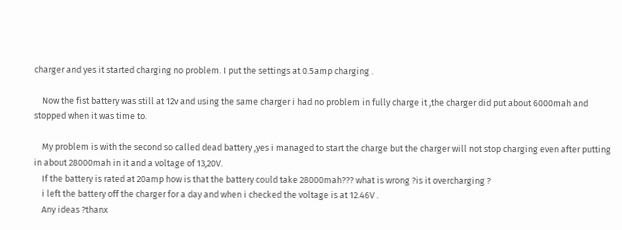charger and yes it started charging no problem. I put the settings at 0.5amp charging .

    Now the fist battery was still at 12v and using the same charger i had no problem in fully charge it ,the charger did put about 6000mah and stopped when it was time to.

    My problem is with the second so called dead battery ,yes i managed to start the charge but the charger will not stop charging even after putting in about 28000mah in it and a voltage of 13,20V.
    If the battery is rated at 20amp how is that the battery could take 28000mah??? what is wrong ?is it overcharging ?
    i left the battery off the charger for a day and when i checked the voltage is at 12.46V .
    Any ideas ?thanx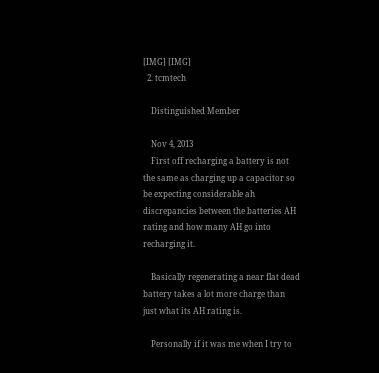[IMG] [IMG]
  2. tcmtech

    Distinguished Member

    Nov 4, 2013
    First off recharging a battery is not the same as charging up a capacitor so be expecting considerable ah discrepancies between the batteries AH rating and how many AH go into recharging it.

    Basically regenerating a near flat dead battery takes a lot more charge than just what its AH rating is.

    Personally if it was me when I try to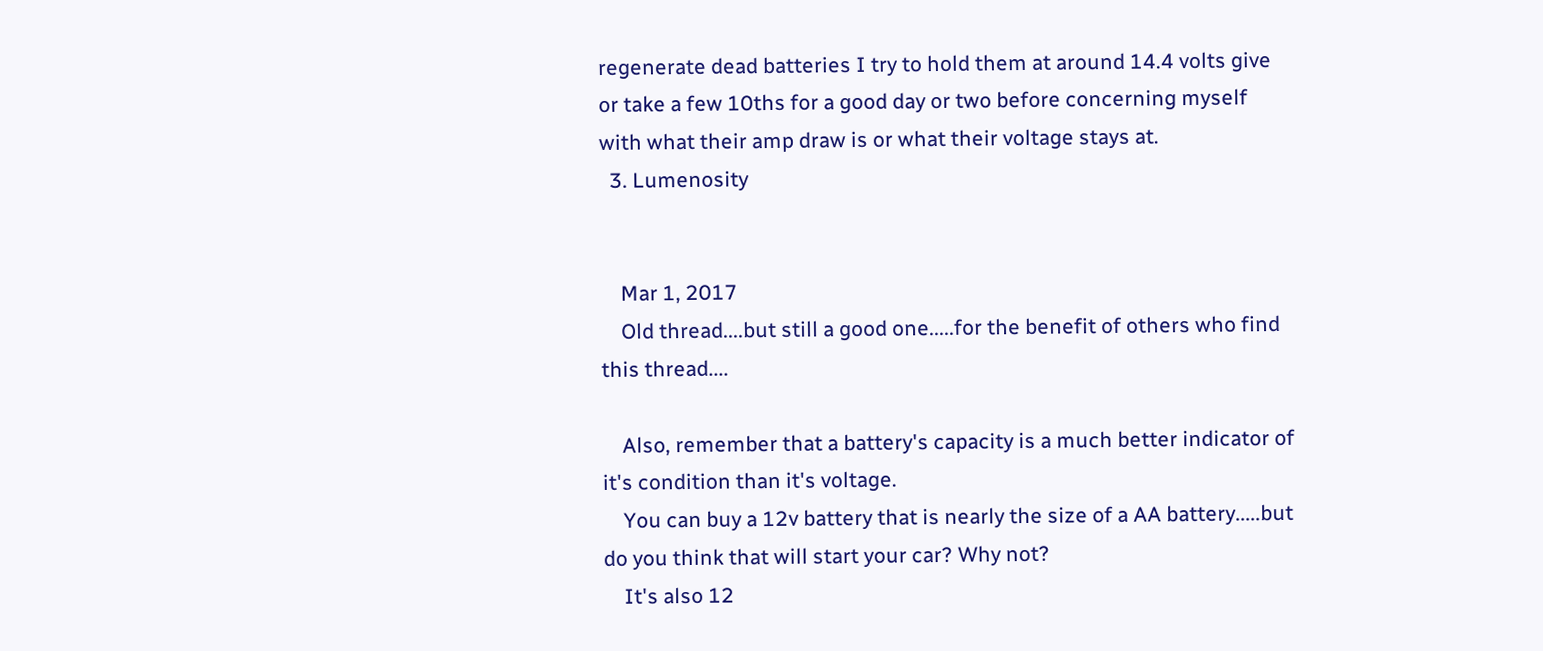regenerate dead batteries I try to hold them at around 14.4 volts give or take a few 10ths for a good day or two before concerning myself with what their amp draw is or what their voltage stays at.
  3. Lumenosity


    Mar 1, 2017
    Old thread....but still a good one.....for the benefit of others who find this thread....

    Also, remember that a battery's capacity is a much better indicator of it's condition than it's voltage.
    You can buy a 12v battery that is nearly the size of a AA battery.....but do you think that will start your car? Why not?
    It's also 12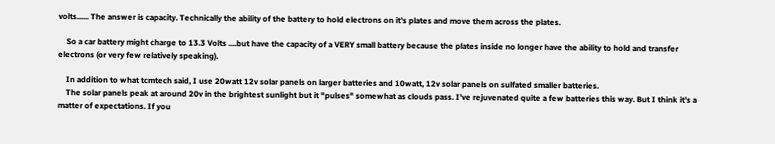volts...... The answer is capacity. Technically the ability of the battery to hold electrons on it's plates and move them across the plates.

    So a car battery might charge to 13.3 Volts ....but have the capacity of a VERY small battery because the plates inside no longer have the ability to hold and transfer electrons (or very few relatively speaking).

    In addition to what tcmtech said, I use 20watt 12v solar panels on larger batteries and 10watt, 12v solar panels on sulfated smaller batteries.
    The solar panels peak at around 20v in the brightest sunlight but it "pulses" somewhat as clouds pass. I've rejuvenated quite a few batteries this way. But I think it's a matter of expectations. If you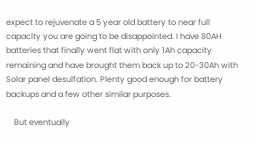expect to rejuvenate a 5 year old battery to near full capacity you are going to be disappointed. I have 80AH batteries that finally went flat with only 1Ah capacity remaining and have brought them back up to 20-30Ah with Solar panel desulfation. Plenty good enough for battery backups and a few other similar purposes.

    But eventually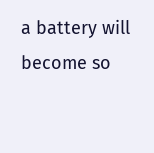a battery will become so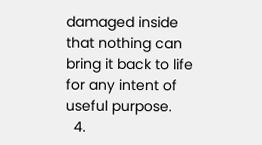damaged inside that nothing can bring it back to life for any intent of useful purpose.
  4.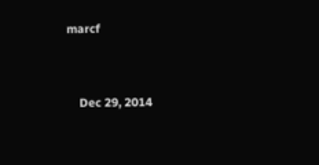marcf


    Dec 29, 2014